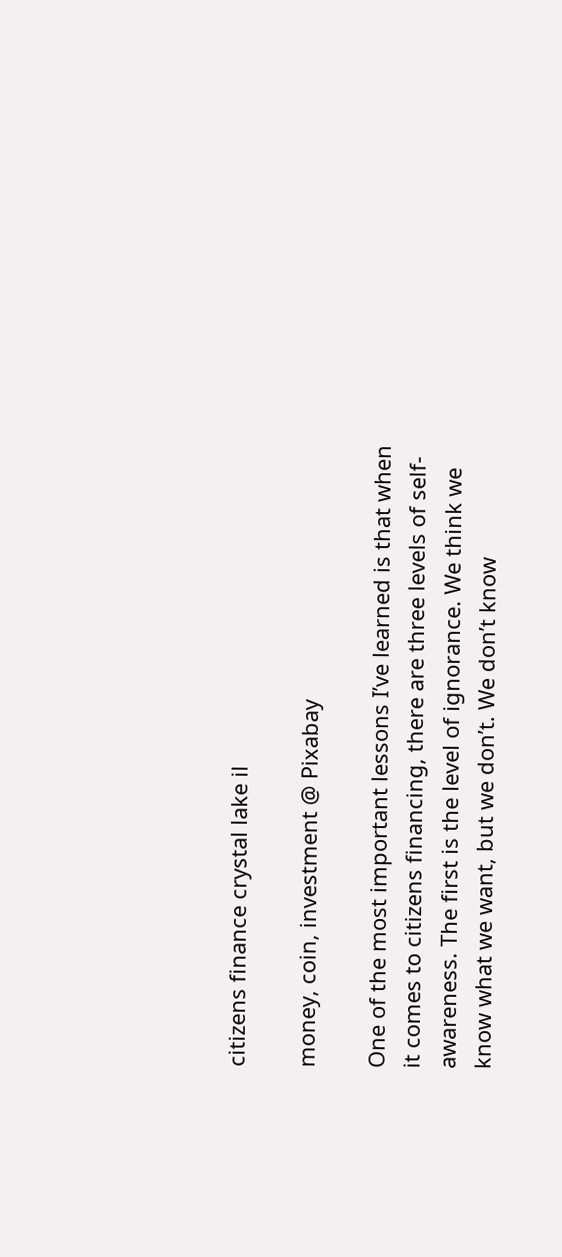citizens finance crystal lake il

money, coin, investment @ Pixabay

One of the most important lessons I’ve learned is that when it comes to citizens financing, there are three levels of self-awareness. The first is the level of ignorance. We think we know what we want, but we don’t. We don’t know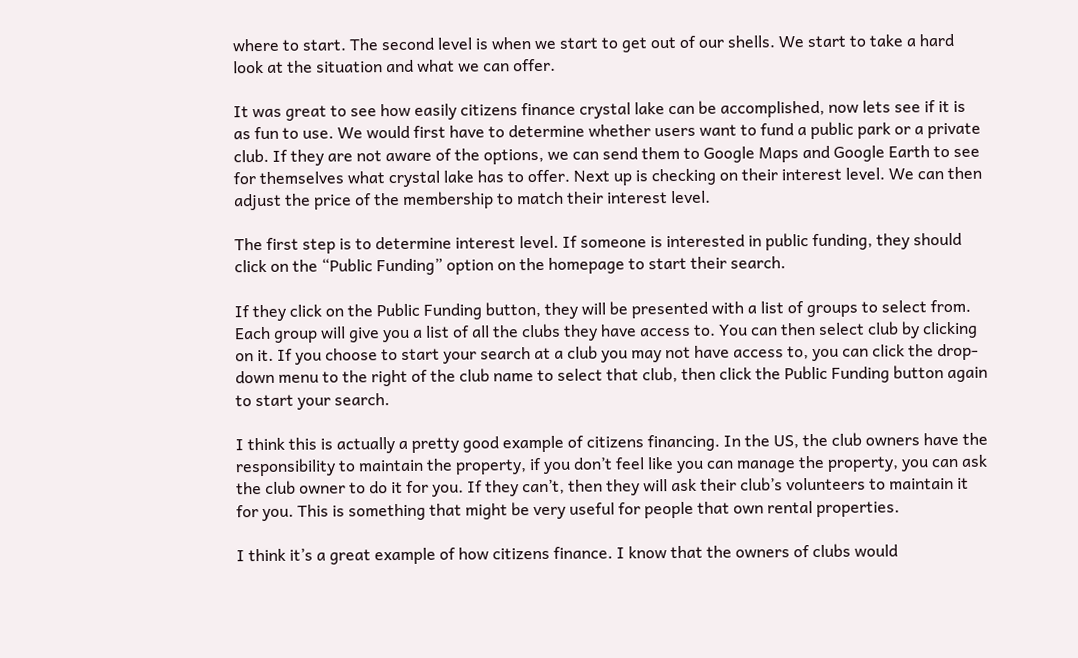where to start. The second level is when we start to get out of our shells. We start to take a hard look at the situation and what we can offer.

It was great to see how easily citizens finance crystal lake can be accomplished, now lets see if it is as fun to use. We would first have to determine whether users want to fund a public park or a private club. If they are not aware of the options, we can send them to Google Maps and Google Earth to see for themselves what crystal lake has to offer. Next up is checking on their interest level. We can then adjust the price of the membership to match their interest level.

The first step is to determine interest level. If someone is interested in public funding, they should click on the “Public Funding” option on the homepage to start their search.

If they click on the Public Funding button, they will be presented with a list of groups to select from. Each group will give you a list of all the clubs they have access to. You can then select club by clicking on it. If you choose to start your search at a club you may not have access to, you can click the drop-down menu to the right of the club name to select that club, then click the Public Funding button again to start your search.

I think this is actually a pretty good example of citizens financing. In the US, the club owners have the responsibility to maintain the property, if you don’t feel like you can manage the property, you can ask the club owner to do it for you. If they can’t, then they will ask their club’s volunteers to maintain it for you. This is something that might be very useful for people that own rental properties.

I think it’s a great example of how citizens finance. I know that the owners of clubs would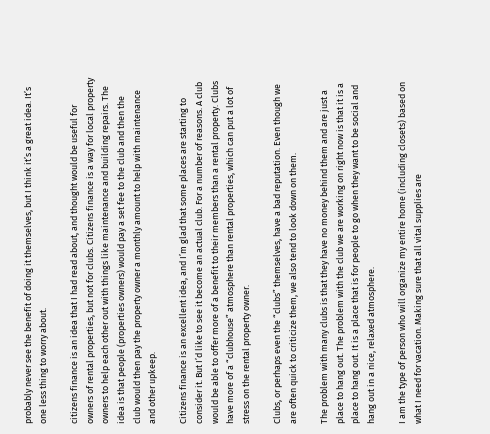probably never see the benefit of doing it themselves, but I think it’s a great idea. It’s one less thing to worry about.

citizens finance is an idea that I had read about, and thought would be useful for owners of rental properties, but not for clubs. Citizens finance is a way for local property owners to help each other out with things like maintenance and building repairs. The idea is that people (properties owners) would pay a set fee to the club and then the club would then pay the property owner a monthly amount to help with maintenance and other upkeep.

Citizens finance is an excellent idea, and I’m glad that some places are starting to consider it. But I’d like to see it become an actual club. For a number of reasons. A club would be able to offer more of a benefit to their members than a rental property. Clubs have more of a “clubhouse” atmosphere than rental properties, which can put a lot of stress on the rental property owner.

Clubs, or perhaps even the “clubs” themselves, have a bad reputation. Even though we are often quick to criticize them, we also tend to look down on them.

The problem with many clubs is that they have no money behind them and are just a place to hang out. The problem with the club we are working on right now is that it is a place to hang out. It is a place that is for people to go when they want to be social and hang out in a nice, relaxed atmosphere.

I am the type of person who will organize my entire home (including closets) based on what I need for vacation. Making sure that all vital supplies are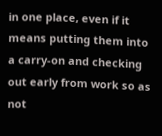in one place, even if it means putting them into a carry-on and checking out early from work so as not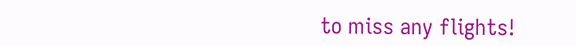to miss any flights!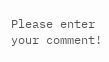Please enter your comment!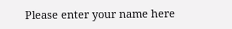Please enter your name here